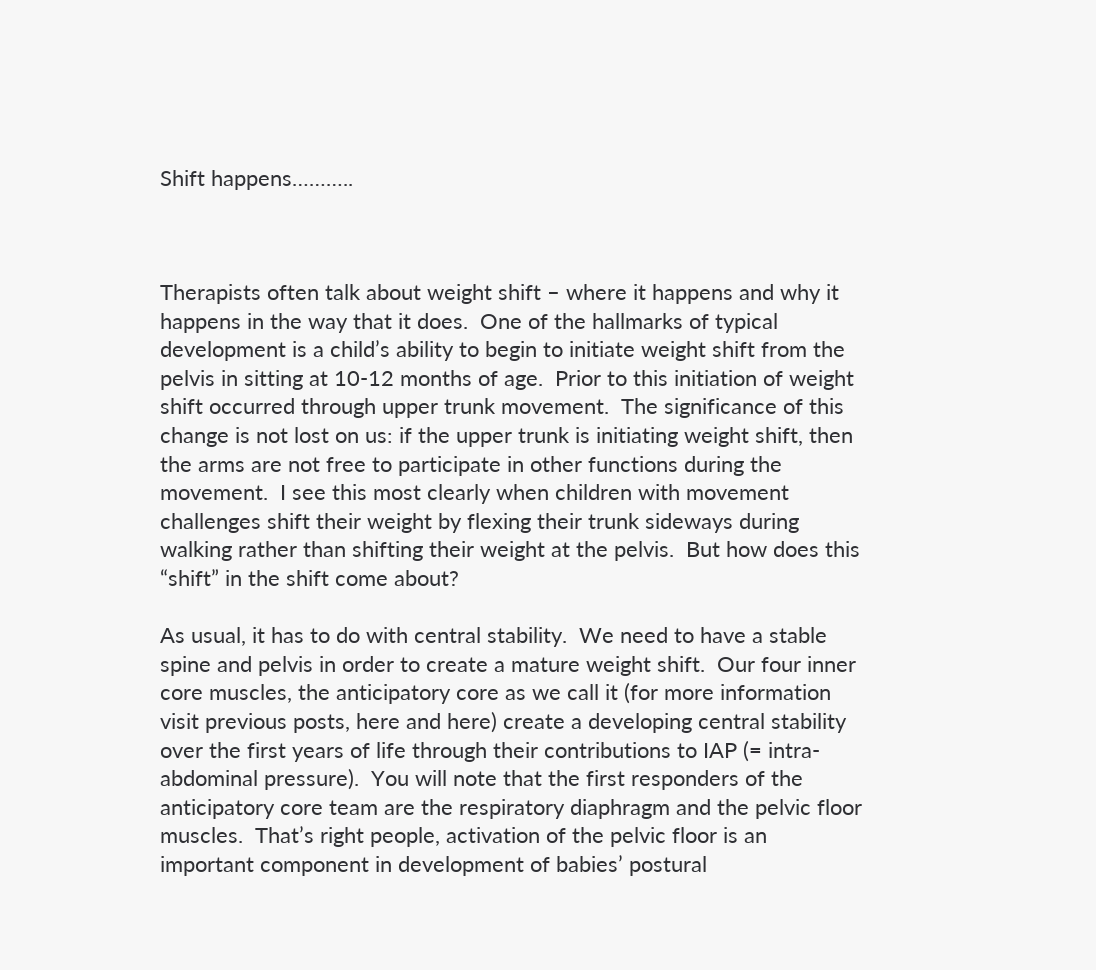Shift happens………..



Therapists often talk about weight shift – where it happens and why it happens in the way that it does.  One of the hallmarks of typical development is a child’s ability to begin to initiate weight shift from the pelvis in sitting at 10-12 months of age.  Prior to this initiation of weight shift occurred through upper trunk movement.  The significance of this change is not lost on us: if the upper trunk is initiating weight shift, then the arms are not free to participate in other functions during the movement.  I see this most clearly when children with movement challenges shift their weight by flexing their trunk sideways during walking rather than shifting their weight at the pelvis.  But how does this “shift” in the shift come about?

As usual, it has to do with central stability.  We need to have a stable spine and pelvis in order to create a mature weight shift.  Our four inner core muscles, the anticipatory core as we call it (for more information visit previous posts, here and here) create a developing central stability over the first years of life through their contributions to IAP (= intra-abdominal pressure).  You will note that the first responders of the anticipatory core team are the respiratory diaphragm and the pelvic floor muscles.  That’s right people, activation of the pelvic floor is an important component in development of babies’ postural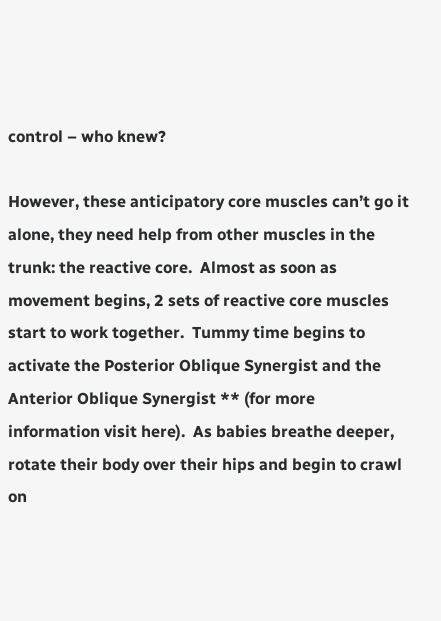control – who knew?

However, these anticipatory core muscles can’t go it alone, they need help from other muscles in the trunk: the reactive core.  Almost as soon as movement begins, 2 sets of reactive core muscles start to work together.  Tummy time begins to activate the Posterior Oblique Synergist and the Anterior Oblique Synergist ** (for more information visit here).  As babies breathe deeper, rotate their body over their hips and begin to crawl on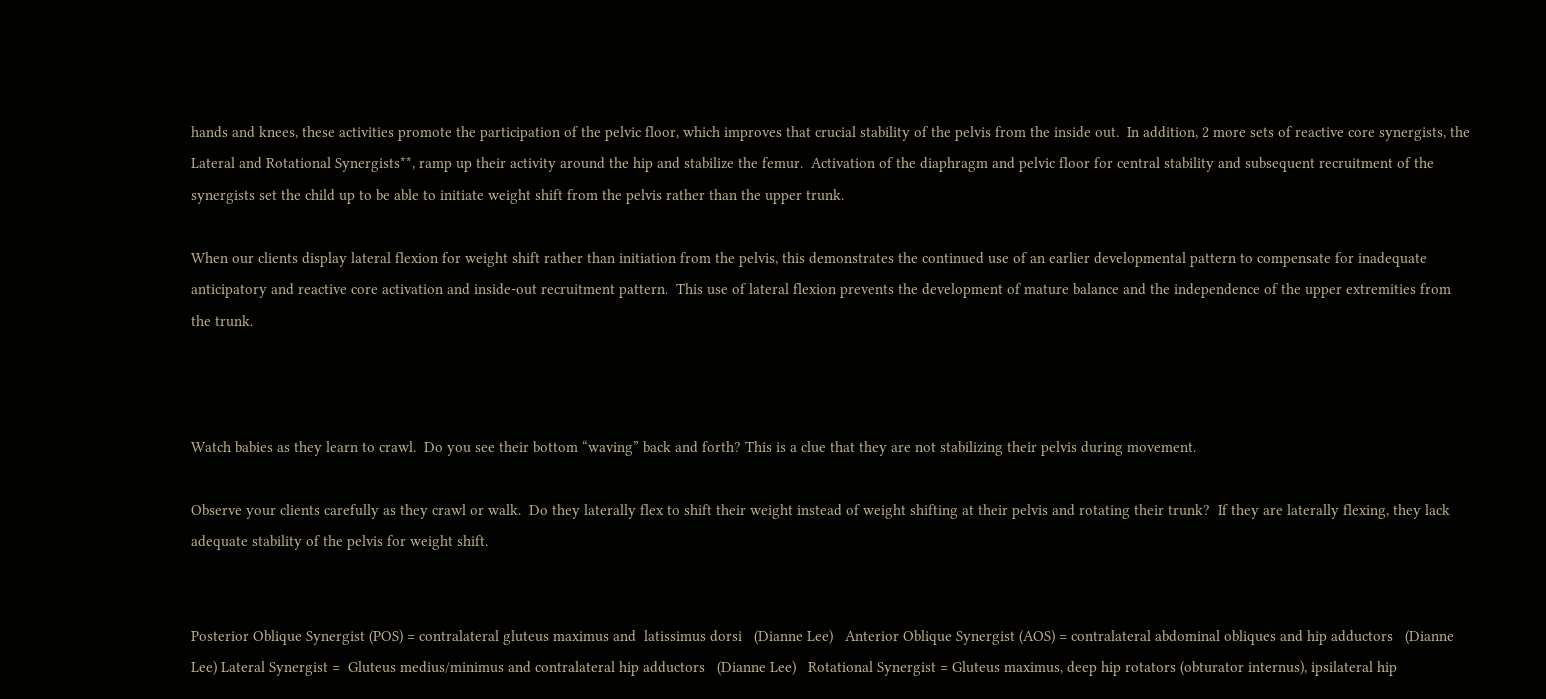hands and knees, these activities promote the participation of the pelvic floor, which improves that crucial stability of the pelvis from the inside out.  In addition, 2 more sets of reactive core synergists, the Lateral and Rotational Synergists**, ramp up their activity around the hip and stabilize the femur.  Activation of the diaphragm and pelvic floor for central stability and subsequent recruitment of the synergists set the child up to be able to initiate weight shift from the pelvis rather than the upper trunk.

When our clients display lateral flexion for weight shift rather than initiation from the pelvis, this demonstrates the continued use of an earlier developmental pattern to compensate for inadequate anticipatory and reactive core activation and inside-out recruitment pattern.  This use of lateral flexion prevents the development of mature balance and the independence of the upper extremities from the trunk.



Watch babies as they learn to crawl.  Do you see their bottom “waving” back and forth? This is a clue that they are not stabilizing their pelvis during movement.

Observe your clients carefully as they crawl or walk.  Do they laterally flex to shift their weight instead of weight shifting at their pelvis and rotating their trunk?  If they are laterally flexing, they lack adequate stability of the pelvis for weight shift.


Posterior Oblique Synergist (POS) = contralateral gluteus maximus and  latissimus dorsi   (Dianne Lee)   Anterior Oblique Synergist (AOS) = contralateral abdominal obliques and hip adductors   (Dianne Lee) Lateral Synergist =  Gluteus medius/minimus and contralateral hip adductors   (Dianne Lee)   Rotational Synergist = Gluteus maximus, deep hip rotators (obturator internus), ipsilateral hip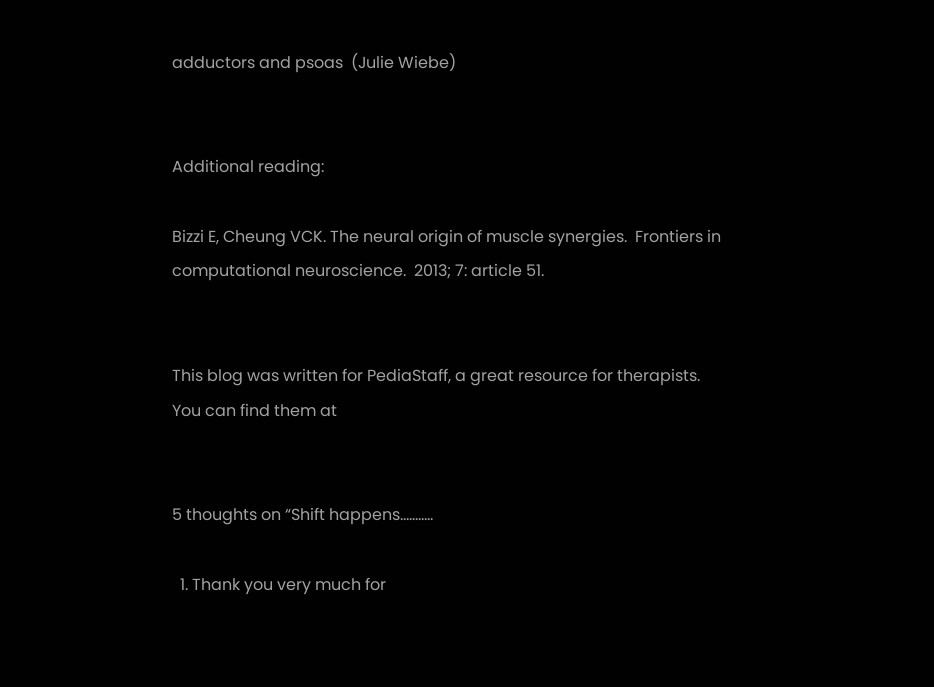adductors and psoas  (Julie Wiebe)


Additional reading:

Bizzi E, Cheung VCK. The neural origin of muscle synergies.  Frontiers in computational neuroscience.  2013; 7: article 51.


This blog was written for PediaStaff, a great resource for therapists.  You can find them at


5 thoughts on “Shift happens………..

  1. Thank you very much for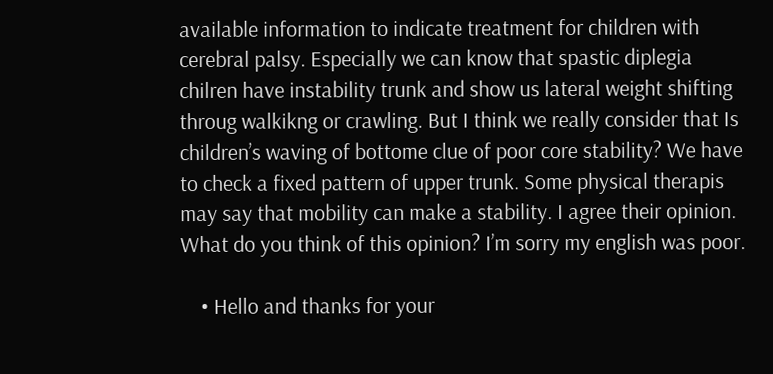available information to indicate treatment for children with cerebral palsy. Especially we can know that spastic diplegia chilren have instability trunk and show us lateral weight shifting throug walkikng or crawling. But I think we really consider that Is children’s waving of bottome clue of poor core stability? We have to check a fixed pattern of upper trunk. Some physical therapis may say that mobility can make a stability. I agree their opinion. What do you think of this opinion? I’m sorry my english was poor.

    • Hello and thanks for your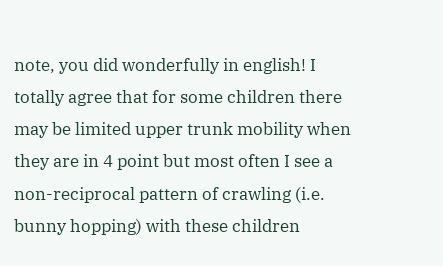note, you did wonderfully in english! I totally agree that for some children there may be limited upper trunk mobility when they are in 4 point but most often I see a non-reciprocal pattern of crawling (i.e. bunny hopping) with these children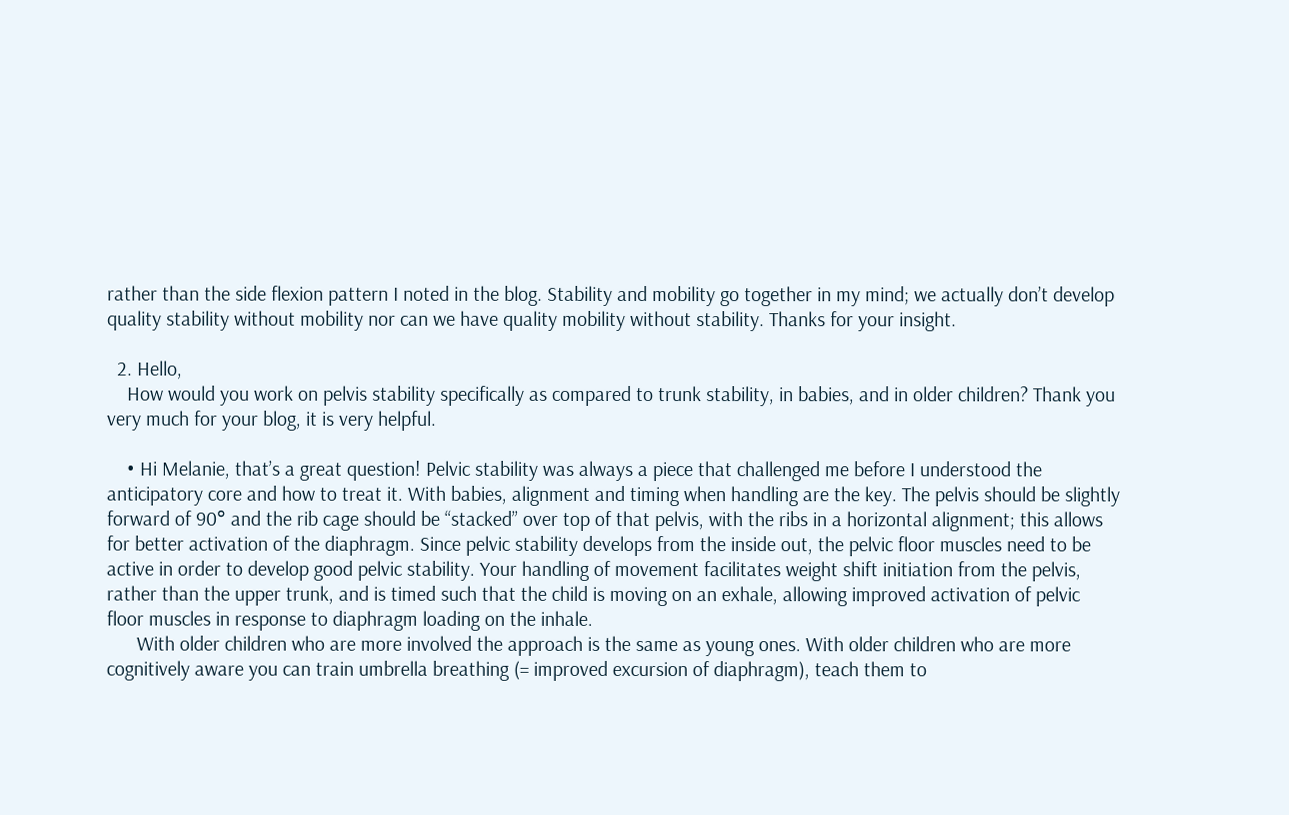rather than the side flexion pattern I noted in the blog. Stability and mobility go together in my mind; we actually don’t develop quality stability without mobility nor can we have quality mobility without stability. Thanks for your insight.

  2. Hello,
    How would you work on pelvis stability specifically as compared to trunk stability, in babies, and in older children? Thank you very much for your blog, it is very helpful.

    • Hi Melanie, that’s a great question! Pelvic stability was always a piece that challenged me before I understood the anticipatory core and how to treat it. With babies, alignment and timing when handling are the key. The pelvis should be slightly forward of 90° and the rib cage should be “stacked” over top of that pelvis, with the ribs in a horizontal alignment; this allows for better activation of the diaphragm. Since pelvic stability develops from the inside out, the pelvic floor muscles need to be active in order to develop good pelvic stability. Your handling of movement facilitates weight shift initiation from the pelvis, rather than the upper trunk, and is timed such that the child is moving on an exhale, allowing improved activation of pelvic floor muscles in response to diaphragm loading on the inhale.
      With older children who are more involved the approach is the same as young ones. With older children who are more cognitively aware you can train umbrella breathing (= improved excursion of diaphragm), teach them to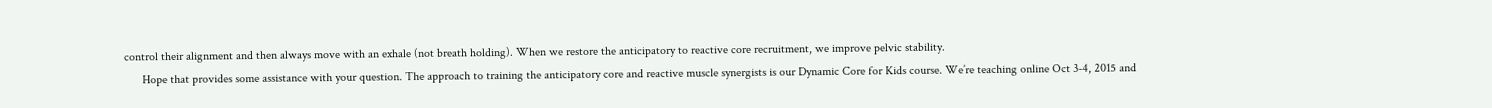control their alignment and then always move with an exhale (not breath holding). When we restore the anticipatory to reactive core recruitment, we improve pelvic stability.
      Hope that provides some assistance with your question. The approach to training the anticipatory core and reactive muscle synergists is our Dynamic Core for Kids course. We’re teaching online Oct 3-4, 2015 and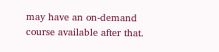may have an on-demand course available after that.